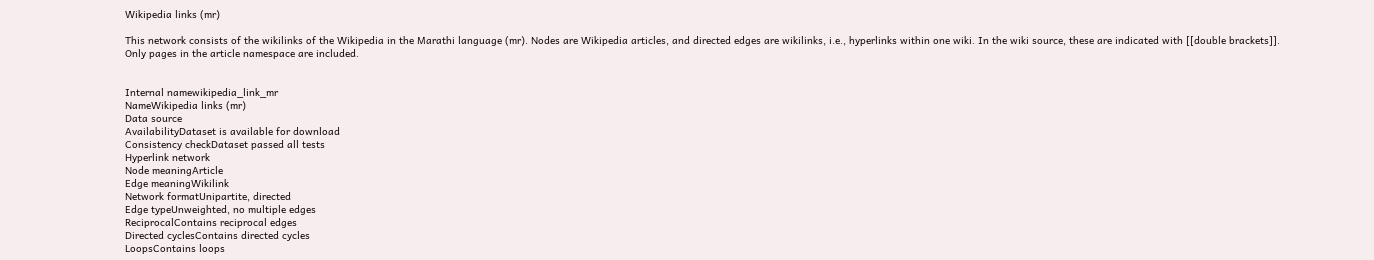Wikipedia links (mr)

This network consists of the wikilinks of the Wikipedia in the Marathi language (mr). Nodes are Wikipedia articles, and directed edges are wikilinks, i.e., hyperlinks within one wiki. In the wiki source, these are indicated with [[double brackets]]. Only pages in the article namespace are included.


Internal namewikipedia_link_mr
NameWikipedia links (mr)
Data source
AvailabilityDataset is available for download
Consistency checkDataset passed all tests
Hyperlink network
Node meaningArticle
Edge meaningWikilink
Network formatUnipartite, directed
Edge typeUnweighted, no multiple edges
ReciprocalContains reciprocal edges
Directed cyclesContains directed cycles
LoopsContains loops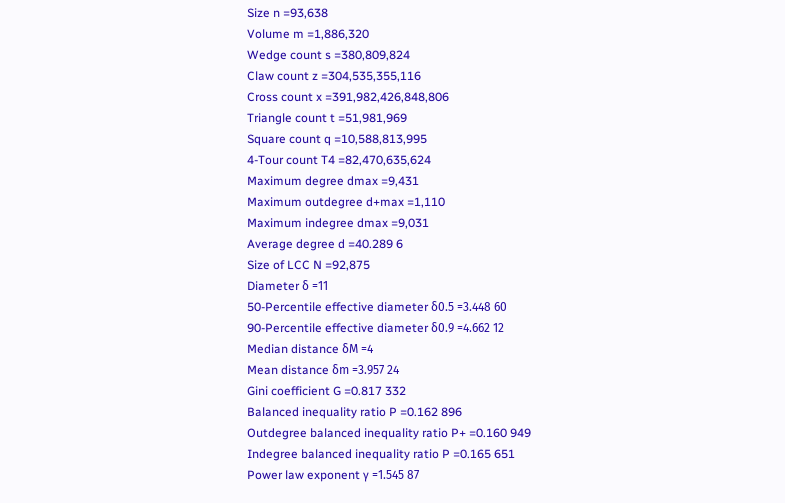Size n =93,638
Volume m =1,886,320
Wedge count s =380,809,824
Claw count z =304,535,355,116
Cross count x =391,982,426,848,806
Triangle count t =51,981,969
Square count q =10,588,813,995
4-Tour count T4 =82,470,635,624
Maximum degree dmax =9,431
Maximum outdegree d+max =1,110
Maximum indegree dmax =9,031
Average degree d =40.289 6
Size of LCC N =92,875
Diameter δ =11
50-Percentile effective diameter δ0.5 =3.448 60
90-Percentile effective diameter δ0.9 =4.662 12
Median distance δM =4
Mean distance δm =3.957 24
Gini coefficient G =0.817 332
Balanced inequality ratio P =0.162 896
Outdegree balanced inequality ratio P+ =0.160 949
Indegree balanced inequality ratio P =0.165 651
Power law exponent γ =1.545 87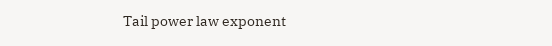Tail power law exponent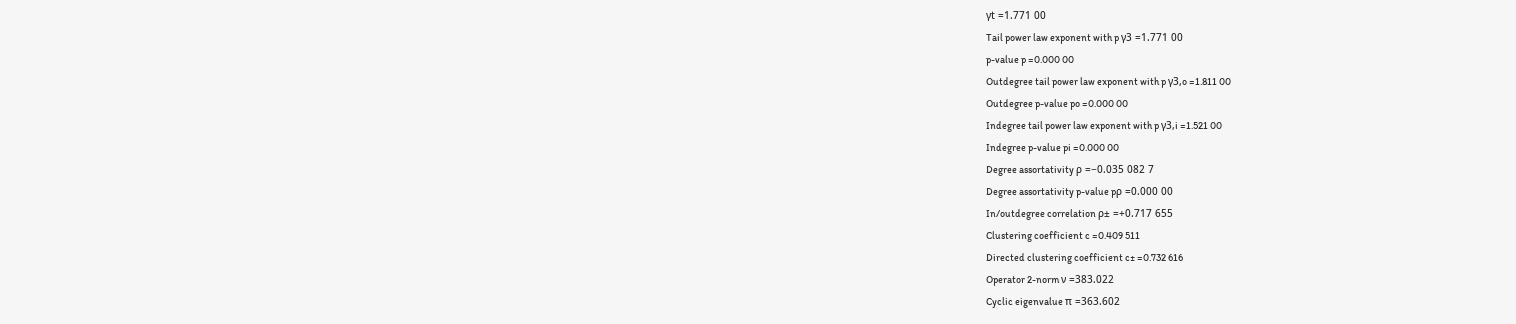γt =1.771 00
Tail power law exponent with p γ3 =1.771 00
p-value p =0.000 00
Outdegree tail power law exponent with p γ3,o =1.811 00
Outdegree p-value po =0.000 00
Indegree tail power law exponent with p γ3,i =1.521 00
Indegree p-value pi =0.000 00
Degree assortativity ρ =−0.035 082 7
Degree assortativity p-value pρ =0.000 00
In/outdegree correlation ρ± =+0.717 655
Clustering coefficient c =0.409 511
Directed clustering coefficient c± =0.732 616
Operator 2-norm ν =383.022
Cyclic eigenvalue π =363.602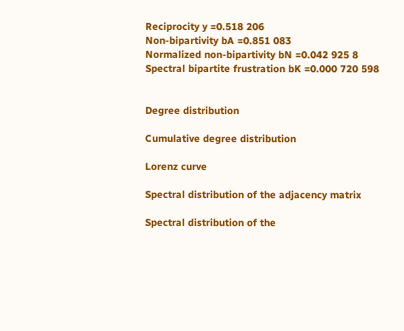Reciprocity y =0.518 206
Non-bipartivity bA =0.851 083
Normalized non-bipartivity bN =0.042 925 8
Spectral bipartite frustration bK =0.000 720 598


Degree distribution

Cumulative degree distribution

Lorenz curve

Spectral distribution of the adjacency matrix

Spectral distribution of the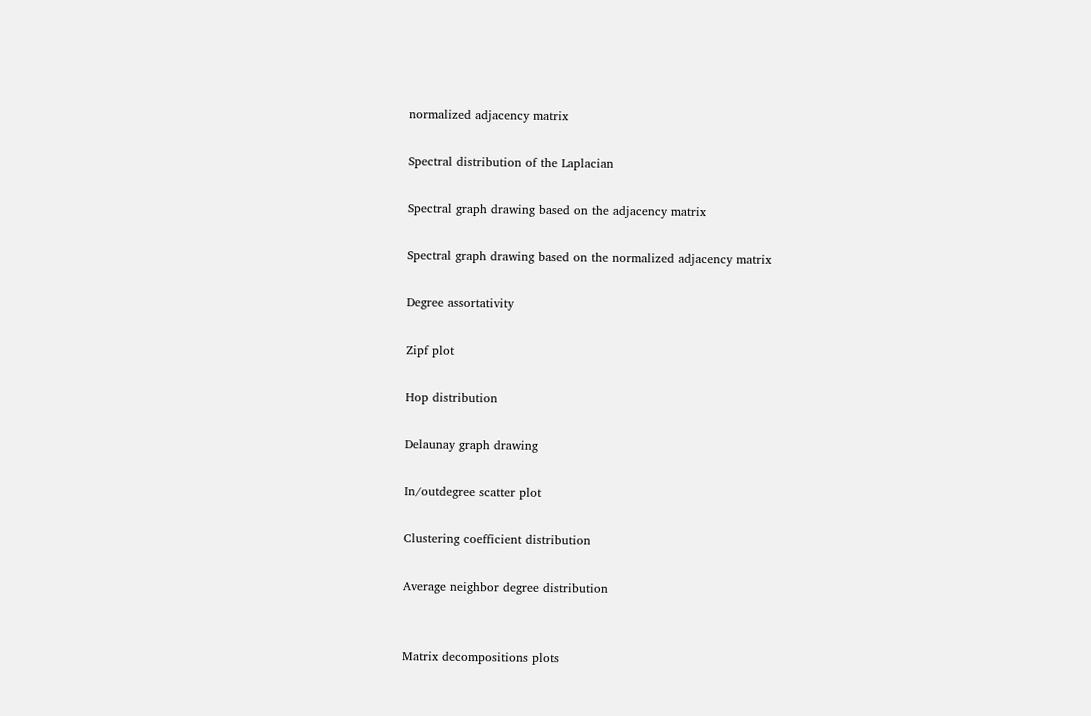normalized adjacency matrix

Spectral distribution of the Laplacian

Spectral graph drawing based on the adjacency matrix

Spectral graph drawing based on the normalized adjacency matrix

Degree assortativity

Zipf plot

Hop distribution

Delaunay graph drawing

In/outdegree scatter plot

Clustering coefficient distribution

Average neighbor degree distribution


Matrix decompositions plots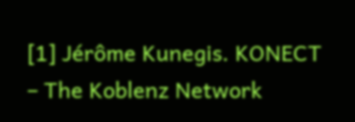[1] Jérôme Kunegis. KONECT – The Koblenz Network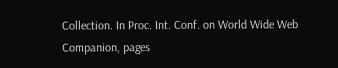Collection. In Proc. Int. Conf. on World Wide Web Companion, pages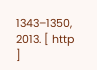1343–1350, 2013. [ http ]